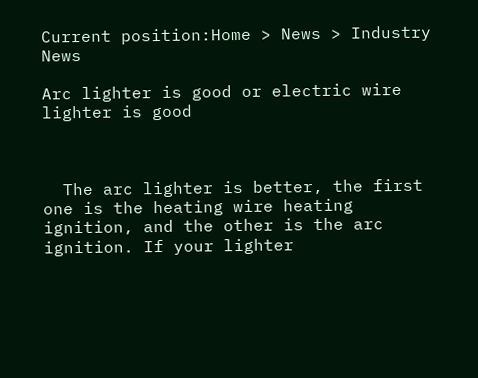Current position:Home > News > Industry News

Arc lighter is good or electric wire lighter is good



  The arc lighter is better, the first one is the heating wire heating ignition, and the other is the arc ignition. If your lighter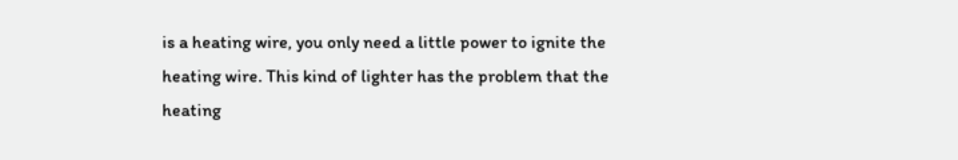is a heating wire, you only need a little power to ignite the heating wire. This kind of lighter has the problem that the heating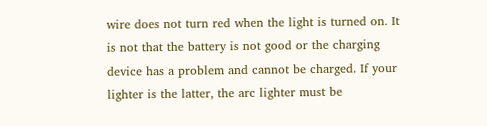wire does not turn red when the light is turned on. It is not that the battery is not good or the charging device has a problem and cannot be charged. If your lighter is the latter, the arc lighter must be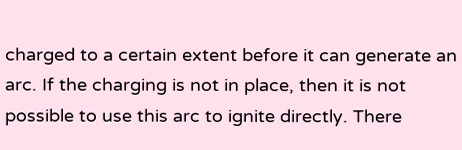charged to a certain extent before it can generate an arc. If the charging is not in place, then it is not possible to use this arc to ignite directly. There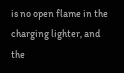is no open flame in the charging lighter, and the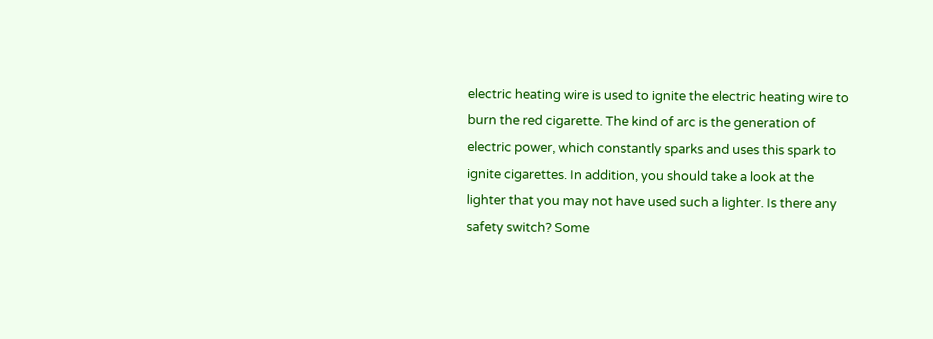electric heating wire is used to ignite the electric heating wire to burn the red cigarette. The kind of arc is the generation of electric power, which constantly sparks and uses this spark to ignite cigarettes. In addition, you should take a look at the lighter that you may not have used such a lighter. Is there any safety switch? Some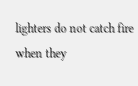lighters do not catch fire when they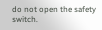do not open the safety switch.